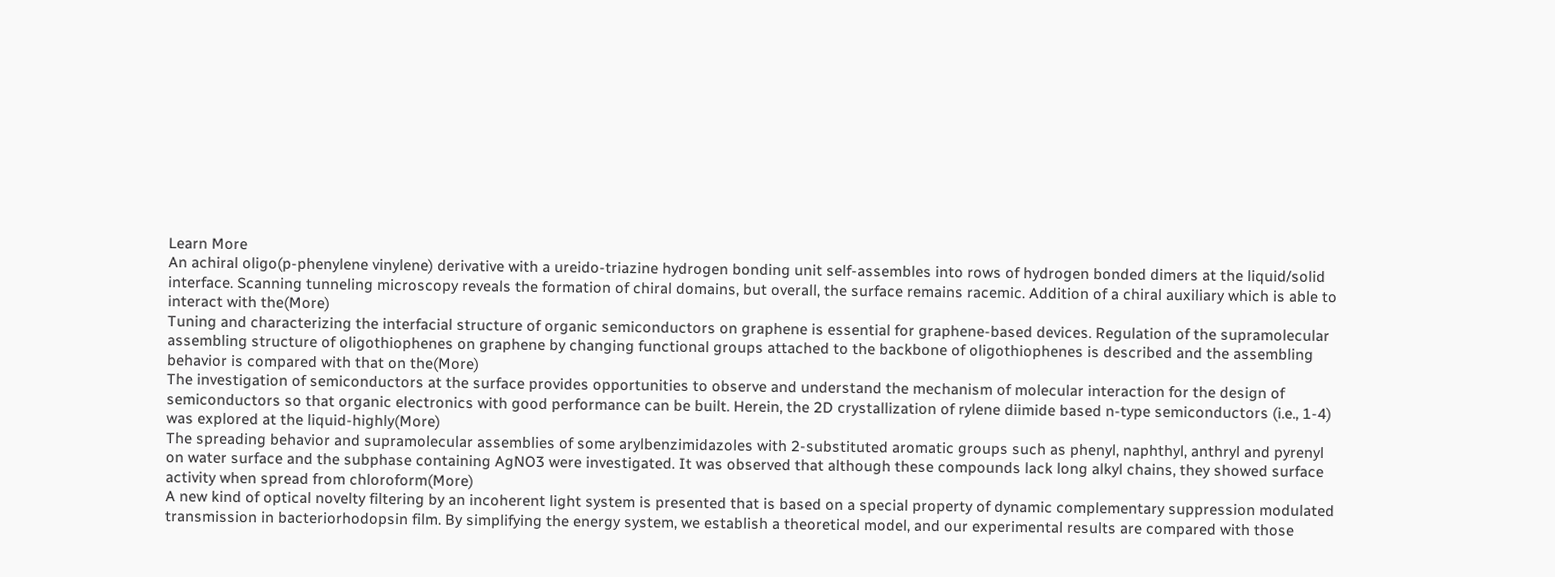Learn More
An achiral oligo(p-phenylene vinylene) derivative with a ureido-triazine hydrogen bonding unit self-assembles into rows of hydrogen bonded dimers at the liquid/solid interface. Scanning tunneling microscopy reveals the formation of chiral domains, but overall, the surface remains racemic. Addition of a chiral auxiliary which is able to interact with the(More)
Tuning and characterizing the interfacial structure of organic semiconductors on graphene is essential for graphene-based devices. Regulation of the supramolecular assembling structure of oligothiophenes on graphene by changing functional groups attached to the backbone of oligothiophenes is described and the assembling behavior is compared with that on the(More)
The investigation of semiconductors at the surface provides opportunities to observe and understand the mechanism of molecular interaction for the design of semiconductors so that organic electronics with good performance can be built. Herein, the 2D crystallization of rylene diimide based n-type semiconductors (i.e., 1-4) was explored at the liquid-highly(More)
The spreading behavior and supramolecular assemblies of some arylbenzimidazoles with 2-substituted aromatic groups such as phenyl, naphthyl, anthryl and pyrenyl on water surface and the subphase containing AgNO3 were investigated. It was observed that although these compounds lack long alkyl chains, they showed surface activity when spread from chloroform(More)
A new kind of optical novelty filtering by an incoherent light system is presented that is based on a special property of dynamic complementary suppression modulated transmission in bacteriorhodopsin film. By simplifying the energy system, we establish a theoretical model, and our experimental results are compared with those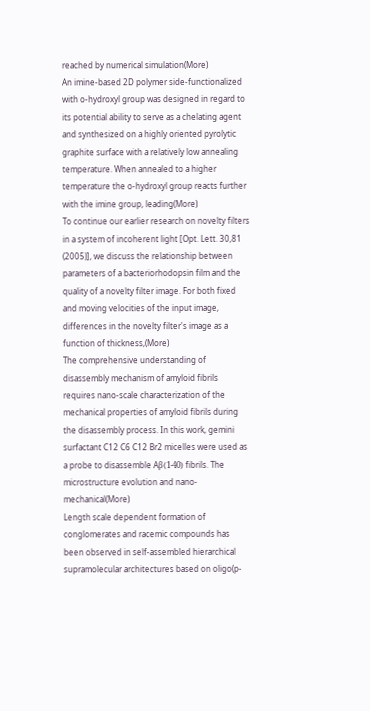reached by numerical simulation(More)
An imine-based 2D polymer side-functionalized with o-hydroxyl group was designed in regard to its potential ability to serve as a chelating agent and synthesized on a highly oriented pyrolytic graphite surface with a relatively low annealing temperature. When annealed to a higher temperature the o-hydroxyl group reacts further with the imine group, leading(More)
To continue our earlier research on novelty filters in a system of incoherent light [Opt. Lett. 30,81 (2005)], we discuss the relationship between parameters of a bacteriorhodopsin film and the quality of a novelty filter image. For both fixed and moving velocities of the input image, differences in the novelty filter's image as a function of thickness,(More)
The comprehensive understanding of disassembly mechanism of amyloid fibrils requires nano-scale characterization of the mechanical properties of amyloid fibrils during the disassembly process. In this work, gemini surfactant C12 C6 C12 Br2 micelles were used as a probe to disassemble Aβ(1-40) fibrils. The microstructure evolution and nano-mechanical(More)
Length scale dependent formation of conglomerates and racemic compounds has been observed in self-assembled hierarchical supramolecular architectures based on oligo(p-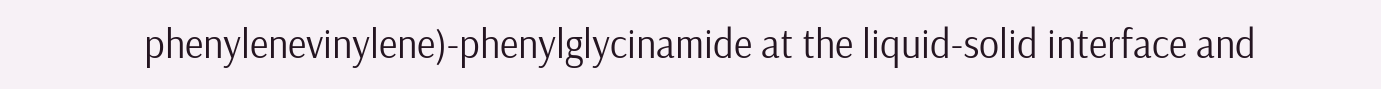phenylenevinylene)-phenylglycinamide at the liquid-solid interface and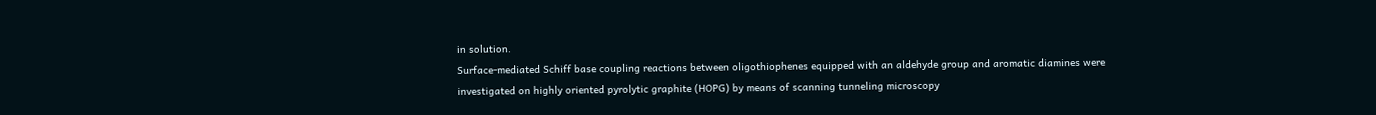in solution.
Surface-mediated Schiff base coupling reactions between oligothiophenes equipped with an aldehyde group and aromatic diamines were investigated on highly oriented pyrolytic graphite (HOPG) by means of scanning tunneling microscopy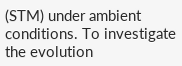(STM) under ambient conditions. To investigate the evolution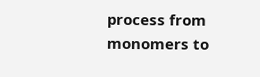process from monomers to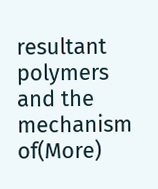resultant polymers and the mechanism of(More)